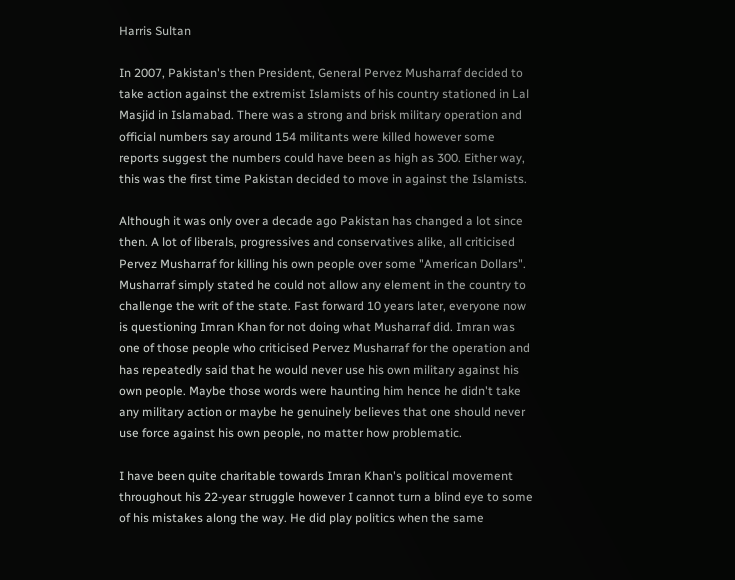Harris Sultan

In 2007, Pakistan's then President, General Pervez Musharraf decided to take action against the extremist Islamists of his country stationed in Lal Masjid in Islamabad. There was a strong and brisk military operation and official numbers say around 154 militants were killed however some reports suggest the numbers could have been as high as 300. Either way, this was the first time Pakistan decided to move in against the Islamists.

Although it was only over a decade ago Pakistan has changed a lot since then. A lot of liberals, progressives and conservatives alike, all criticised Pervez Musharraf for killing his own people over some "American Dollars". Musharraf simply stated he could not allow any element in the country to challenge the writ of the state. Fast forward 10 years later, everyone now is questioning Imran Khan for not doing what Musharraf did. Imran was one of those people who criticised Pervez Musharraf for the operation and has repeatedly said that he would never use his own military against his own people. Maybe those words were haunting him hence he didn't take any military action or maybe he genuinely believes that one should never use force against his own people, no matter how problematic.

I have been quite charitable towards Imran Khan's political movement throughout his 22-year struggle however I cannot turn a blind eye to some of his mistakes along the way. He did play politics when the same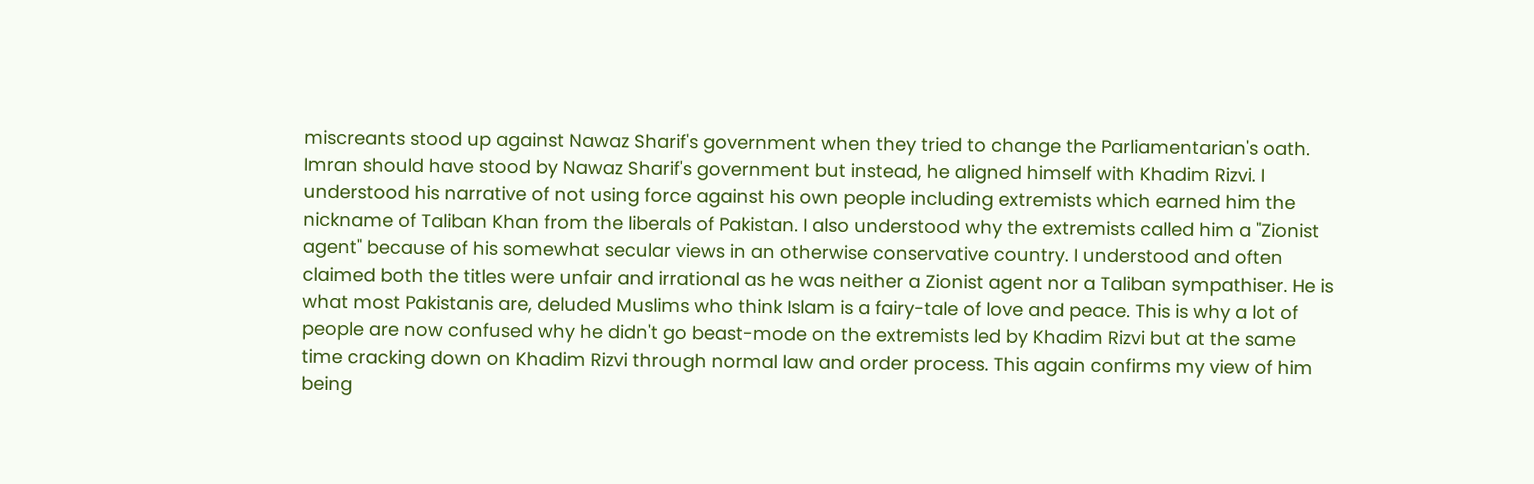miscreants stood up against Nawaz Sharif's government when they tried to change the Parliamentarian's oath. Imran should have stood by Nawaz Sharif's government but instead, he aligned himself with Khadim Rizvi. I understood his narrative of not using force against his own people including extremists which earned him the nickname of Taliban Khan from the liberals of Pakistan. I also understood why the extremists called him a "Zionist agent" because of his somewhat secular views in an otherwise conservative country. I understood and often claimed both the titles were unfair and irrational as he was neither a Zionist agent nor a Taliban sympathiser. He is what most Pakistanis are, deluded Muslims who think Islam is a fairy-tale of love and peace. This is why a lot of people are now confused why he didn't go beast-mode on the extremists led by Khadim Rizvi but at the same time cracking down on Khadim Rizvi through normal law and order process. This again confirms my view of him being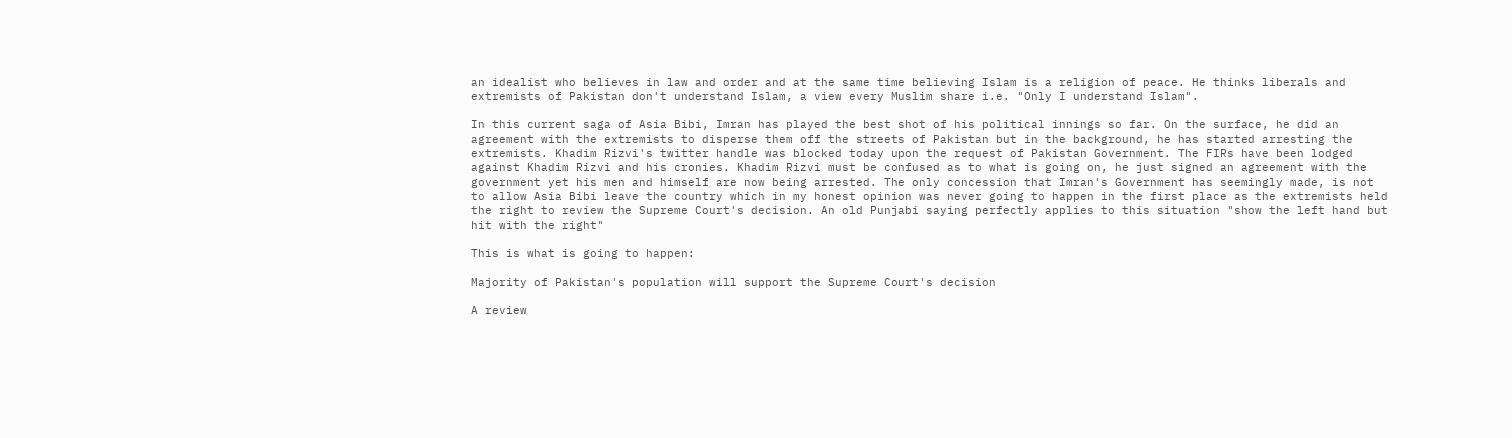an idealist who believes in law and order and at the same time believing Islam is a religion of peace. He thinks liberals and extremists of Pakistan don't understand Islam, a view every Muslim share i.e. "Only I understand Islam".

In this current saga of Asia Bibi, Imran has played the best shot of his political innings so far. On the surface, he did an agreement with the extremists to disperse them off the streets of Pakistan but in the background, he has started arresting the extremists. Khadim Rizvi's twitter handle was blocked today upon the request of Pakistan Government. The FIRs have been lodged against Khadim Rizvi and his cronies. Khadim Rizvi must be confused as to what is going on, he just signed an agreement with the government yet his men and himself are now being arrested. The only concession that Imran's Government has seemingly made, is not to allow Asia Bibi leave the country which in my honest opinion was never going to happen in the first place as the extremists held the right to review the Supreme Court's decision. An old Punjabi saying perfectly applies to this situation "show the left hand but hit with the right"

This is what is going to happen:

Majority of Pakistan's population will support the Supreme Court's decision

A review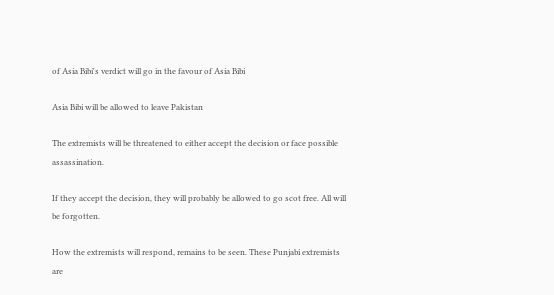of Asia Bibi's verdict will go in the favour of Asia Bibi

Asia Bibi will be allowed to leave Pakistan

The extremists will be threatened to either accept the decision or face possible assassination.

If they accept the decision, they will probably be allowed to go scot free. All will be forgotten.

How the extremists will respond, remains to be seen. These Punjabi extremists are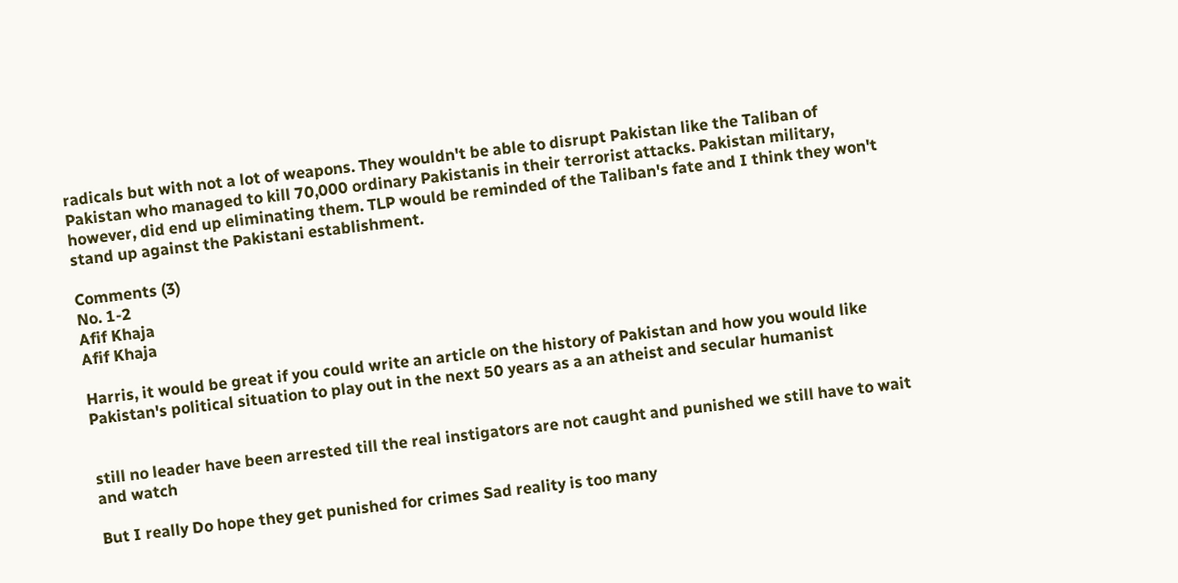radicals but with not a lot of weapons. They wouldn't be able to disrupt Pakistan like the Taliban of Pakistan who managed to kill 70,000 ordinary Pakistanis in their terrorist attacks. Pakistan military, however, did end up eliminating them. TLP would be reminded of the Taliban's fate and I think they won't stand up against the Pakistani establishment.

Comments (3)
No. 1-2
Afif Khaja
Afif Khaja

Harris, it would be great if you could write an article on the history of Pakistan and how you would like Pakistan's political situation to play out in the next 50 years as a an atheist and secular humanist


still no leader have been arrested till the real instigators are not caught and punished we still have to wait and watch

But I really Do hope they get punished for crimes Sad reality is too many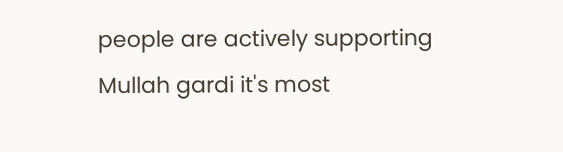people are actively supporting Mullah gardi it's most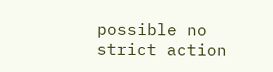possible no strict action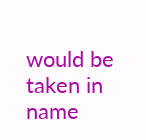would be taken in name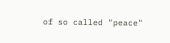of so called "peace"